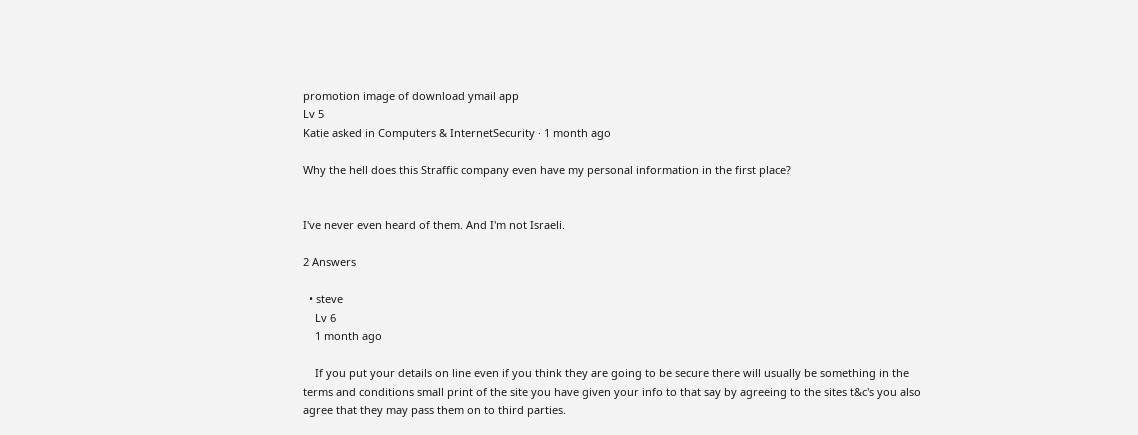promotion image of download ymail app
Lv 5
Katie asked in Computers & InternetSecurity · 1 month ago

Why the hell does this Straffic company even have my personal information in the first place?


I've never even heard of them. And I'm not Israeli.

2 Answers

  • steve
    Lv 6
    1 month ago

    If you put your details on line even if you think they are going to be secure there will usually be something in the terms and conditions small print of the site you have given your info to that say by agreeing to the sites t&c's you also agree that they may pass them on to third parties.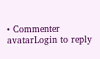• Commenter avatarLogin to reply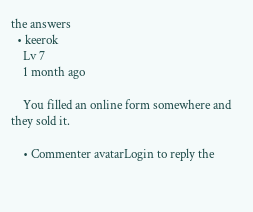the answers
  • keerok
    Lv 7
    1 month ago

    You filled an online form somewhere and they sold it.

    • Commenter avatarLogin to reply the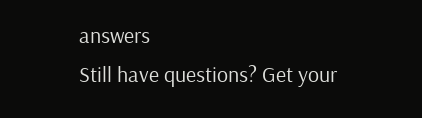answers
Still have questions? Get your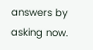answers by asking now.